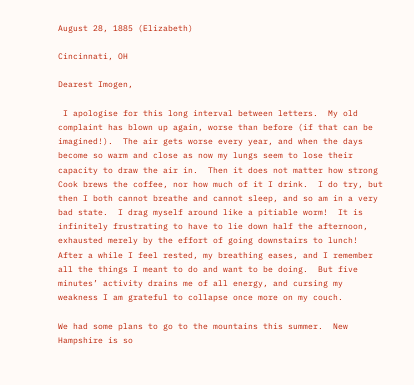August 28, 1885 (Elizabeth)

Cincinnati, OH

Dearest Imogen,

 I apologise for this long interval between letters.  My old complaint has blown up again, worse than before (if that can be imagined!).  The air gets worse every year, and when the days become so warm and close as now my lungs seem to lose their capacity to draw the air in.  Then it does not matter how strong Cook brews the coffee, nor how much of it I drink.  I do try, but then I both cannot breathe and cannot sleep, and so am in a very bad state.  I drag myself around like a pitiable worm!  It is infinitely frustrating to have to lie down half the afternoon, exhausted merely by the effort of going downstairs to lunch!  After a while I feel rested, my breathing eases, and I remember all the things I meant to do and want to be doing.  But five minutes’ activity drains me of all energy, and cursing my weakness I am grateful to collapse once more on my couch.

We had some plans to go to the mountains this summer.  New Hampshire is so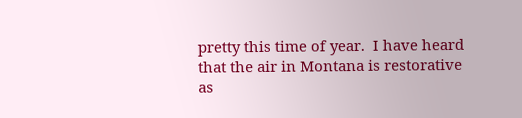pretty this time of year.  I have heard that the air in Montana is restorative as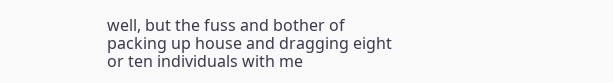well, but the fuss and bother of packing up house and dragging eight or ten individuals with me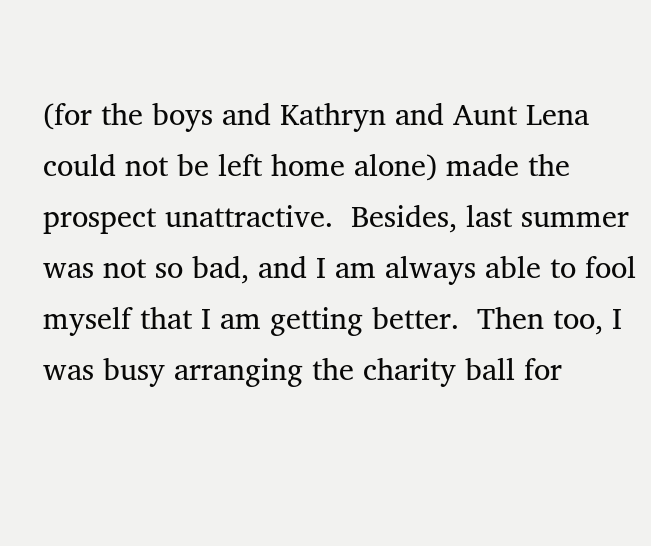(for the boys and Kathryn and Aunt Lena could not be left home alone) made the prospect unattractive.  Besides, last summer was not so bad, and I am always able to fool myself that I am getting better.  Then too, I was busy arranging the charity ball for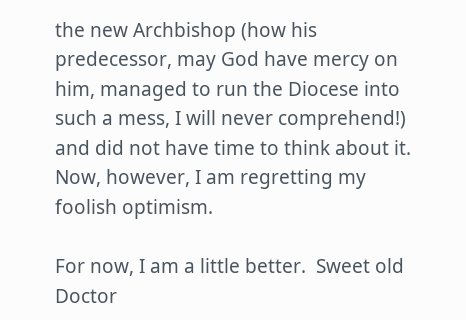the new Archbishop (how his predecessor, may God have mercy on him, managed to run the Diocese into such a mess, I will never comprehend!) and did not have time to think about it.  Now, however, I am regretting my foolish optimism.

For now, I am a little better.  Sweet old Doctor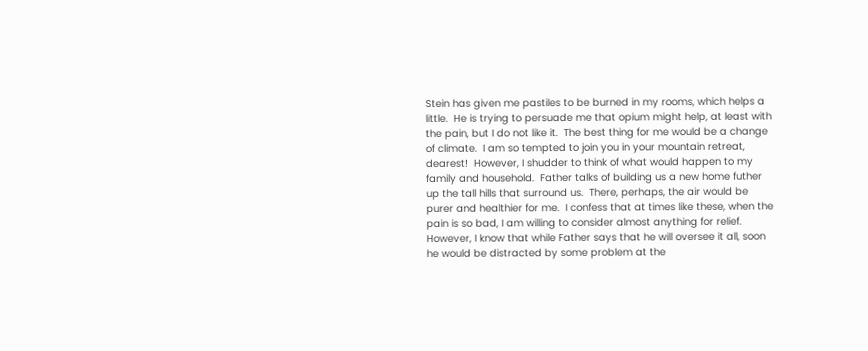Stein has given me pastiles to be burned in my rooms, which helps a little.  He is trying to persuade me that opium might help, at least with the pain, but I do not like it.  The best thing for me would be a change of climate.  I am so tempted to join you in your mountain retreat, dearest!  However, I shudder to think of what would happen to my family and household.  Father talks of building us a new home futher up the tall hills that surround us.  There, perhaps, the air would be purer and healthier for me.  I confess that at times like these, when the pain is so bad, I am willing to consider almost anything for relief.  However, I know that while Father says that he will oversee it all, soon he would be distracted by some problem at the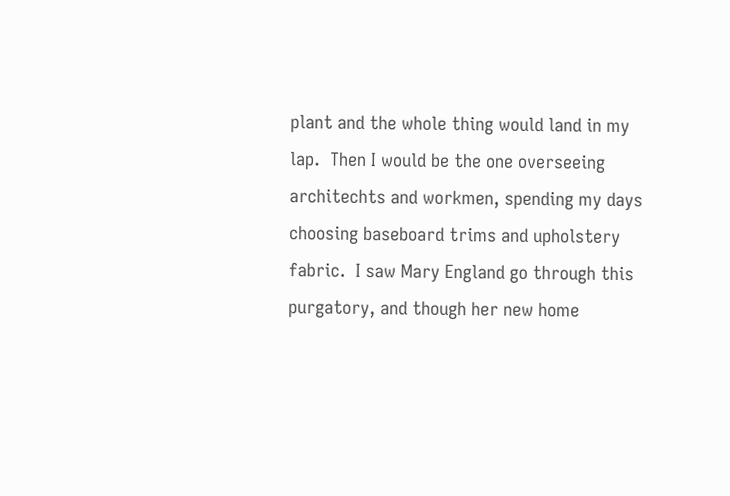plant and the whole thing would land in my lap.  Then I would be the one overseeing architechts and workmen, spending my days choosing baseboard trims and upholstery fabric.  I saw Mary England go through this purgatory, and though her new home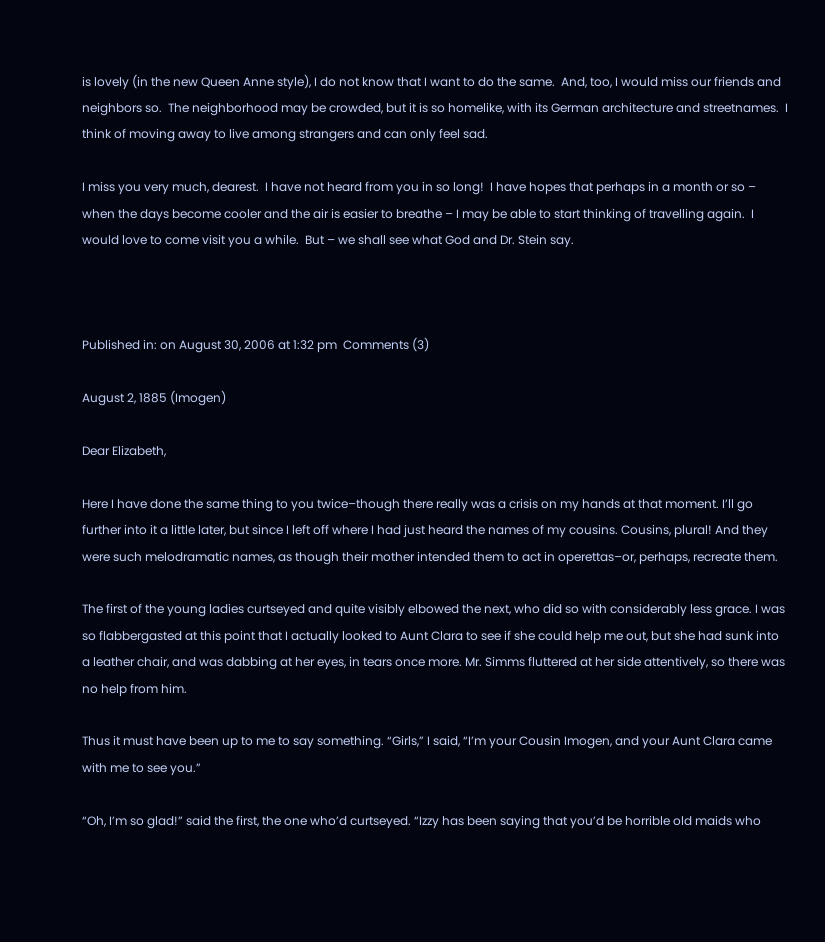is lovely (in the new Queen Anne style), I do not know that I want to do the same.  And, too, I would miss our friends and neighbors so.  The neighborhood may be crowded, but it is so homelike, with its German architecture and streetnames.  I think of moving away to live among strangers and can only feel sad.

I miss you very much, dearest.  I have not heard from you in so long!  I have hopes that perhaps in a month or so – when the days become cooler and the air is easier to breathe – I may be able to start thinking of travelling again.  I would love to come visit you a while.  But – we shall see what God and Dr. Stein say.



Published in: on August 30, 2006 at 1:32 pm  Comments (3)

August 2, 1885 (Imogen)

Dear Elizabeth,

Here I have done the same thing to you twice–though there really was a crisis on my hands at that moment. I’ll go further into it a little later, but since I left off where I had just heard the names of my cousins. Cousins, plural! And they were such melodramatic names, as though their mother intended them to act in operettas–or, perhaps, recreate them.

The first of the young ladies curtseyed and quite visibly elbowed the next, who did so with considerably less grace. I was so flabbergasted at this point that I actually looked to Aunt Clara to see if she could help me out, but she had sunk into a leather chair, and was dabbing at her eyes, in tears once more. Mr. Simms fluttered at her side attentively, so there was no help from him.

Thus it must have been up to me to say something. “Girls,” I said, “I’m your Cousin Imogen, and your Aunt Clara came with me to see you.”

“Oh, I’m so glad!” said the first, the one who’d curtseyed. “Izzy has been saying that you’d be horrible old maids who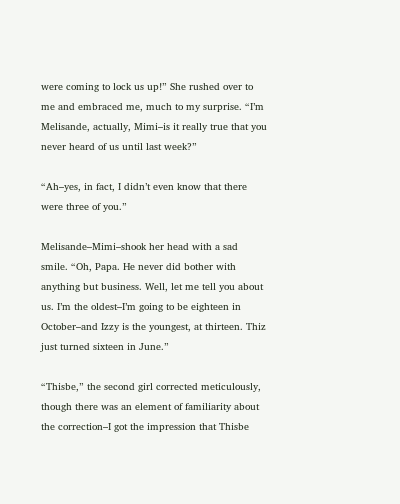were coming to lock us up!” She rushed over to me and embraced me, much to my surprise. “I’m Melisande, actually, Mimi–is it really true that you never heard of us until last week?”

“Ah–yes, in fact, I didn’t even know that there were three of you.”

Melisande–Mimi–shook her head with a sad smile. “Oh, Papa. He never did bother with anything but business. Well, let me tell you about us. I’m the oldest–I’m going to be eighteen in October–and Izzy is the youngest, at thirteen. Thiz just turned sixteen in June.”

“Thisbe,” the second girl corrected meticulously, though there was an element of familiarity about the correction–I got the impression that Thisbe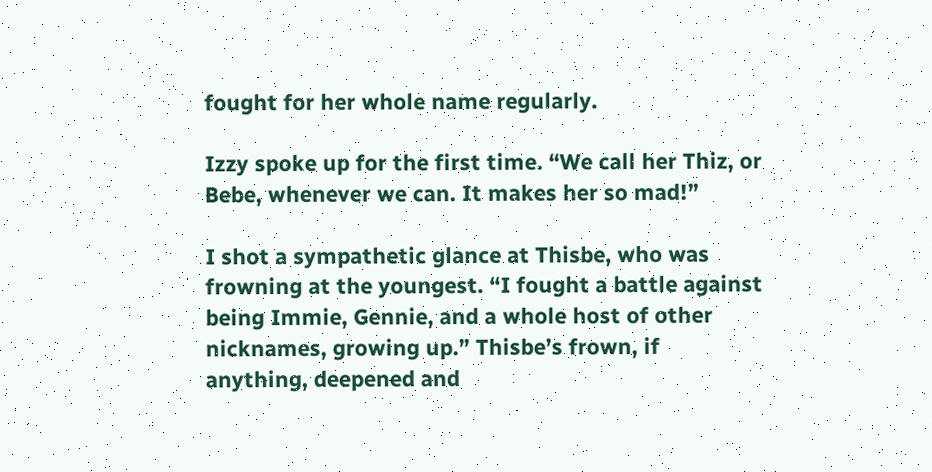fought for her whole name regularly.

Izzy spoke up for the first time. “We call her Thiz, or Bebe, whenever we can. It makes her so mad!”

I shot a sympathetic glance at Thisbe, who was frowning at the youngest. “I fought a battle against being Immie, Gennie, and a whole host of other nicknames, growing up.” Thisbe’s frown, if anything, deepened and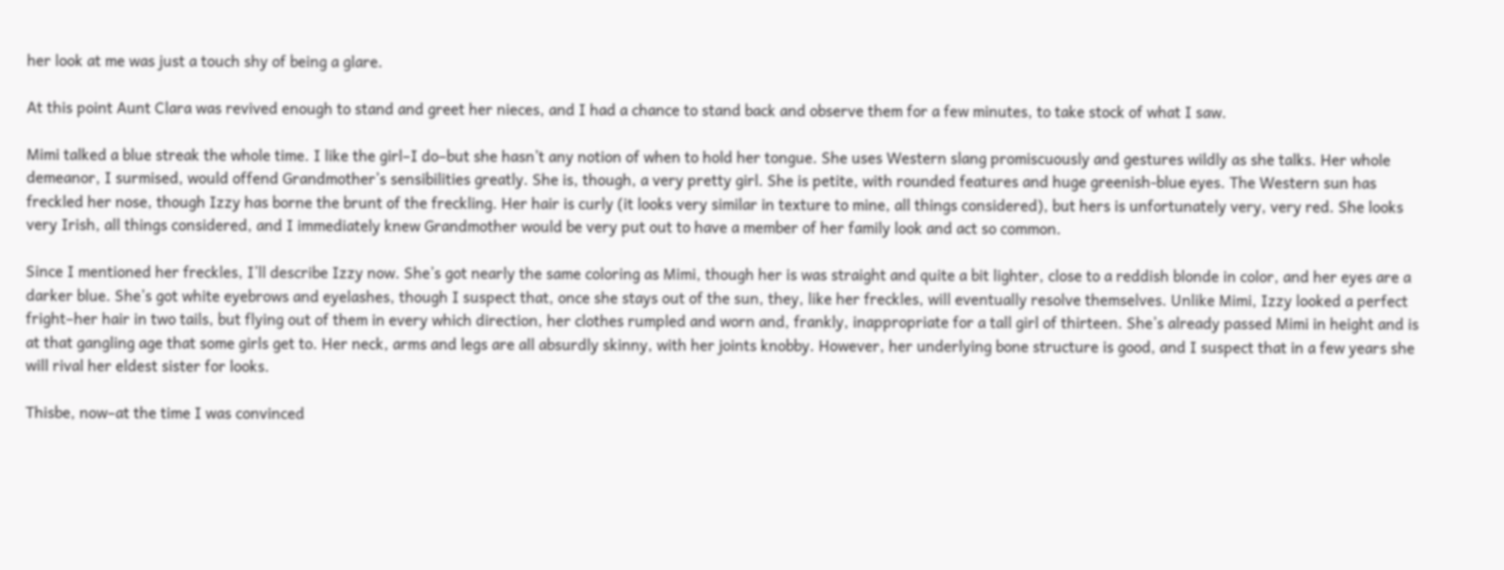her look at me was just a touch shy of being a glare.

At this point Aunt Clara was revived enough to stand and greet her nieces, and I had a chance to stand back and observe them for a few minutes, to take stock of what I saw.

Mimi talked a blue streak the whole time. I like the girl–I do–but she hasn’t any notion of when to hold her tongue. She uses Western slang promiscuously and gestures wildly as she talks. Her whole demeanor, I surmised, would offend Grandmother’s sensibilities greatly. She is, though, a very pretty girl. She is petite, with rounded features and huge greenish-blue eyes. The Western sun has freckled her nose, though Izzy has borne the brunt of the freckling. Her hair is curly (it looks very similar in texture to mine, all things considered), but hers is unfortunately very, very red. She looks very Irish, all things considered, and I immediately knew Grandmother would be very put out to have a member of her family look and act so common.

Since I mentioned her freckles, I’ll describe Izzy now. She’s got nearly the same coloring as Mimi, though her is was straight and quite a bit lighter, close to a reddish blonde in color, and her eyes are a darker blue. She’s got white eyebrows and eyelashes, though I suspect that, once she stays out of the sun, they, like her freckles, will eventually resolve themselves. Unlike Mimi, Izzy looked a perfect fright–her hair in two tails, but flying out of them in every which direction, her clothes rumpled and worn and, frankly, inappropriate for a tall girl of thirteen. She’s already passed Mimi in height and is at that gangling age that some girls get to. Her neck, arms and legs are all absurdly skinny, with her joints knobby. However, her underlying bone structure is good, and I suspect that in a few years she will rival her eldest sister for looks.

Thisbe, now–at the time I was convinced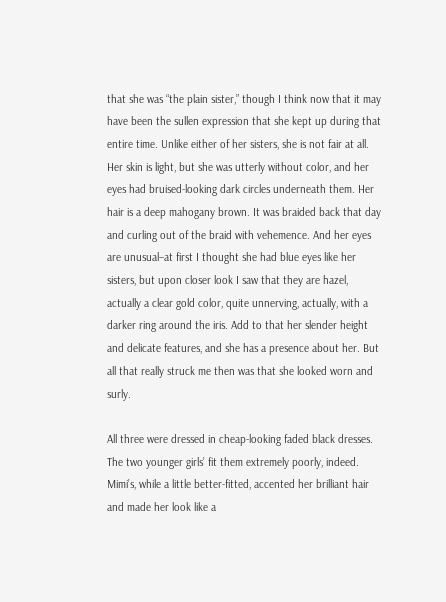that she was “the plain sister,” though I think now that it may have been the sullen expression that she kept up during that entire time. Unlike either of her sisters, she is not fair at all. Her skin is light, but she was utterly without color, and her eyes had bruised-looking dark circles underneath them. Her hair is a deep mahogany brown. It was braided back that day and curling out of the braid with vehemence. And her eyes are unusual–at first I thought she had blue eyes like her sisters, but upon closer look I saw that they are hazel, actually a clear gold color, quite unnerving, actually, with a darker ring around the iris. Add to that her slender height and delicate features, and she has a presence about her. But all that really struck me then was that she looked worn and surly.

All three were dressed in cheap-looking faded black dresses. The two younger girls’ fit them extremely poorly, indeed. Mimi’s, while a little better-fitted, accented her brilliant hair and made her look like a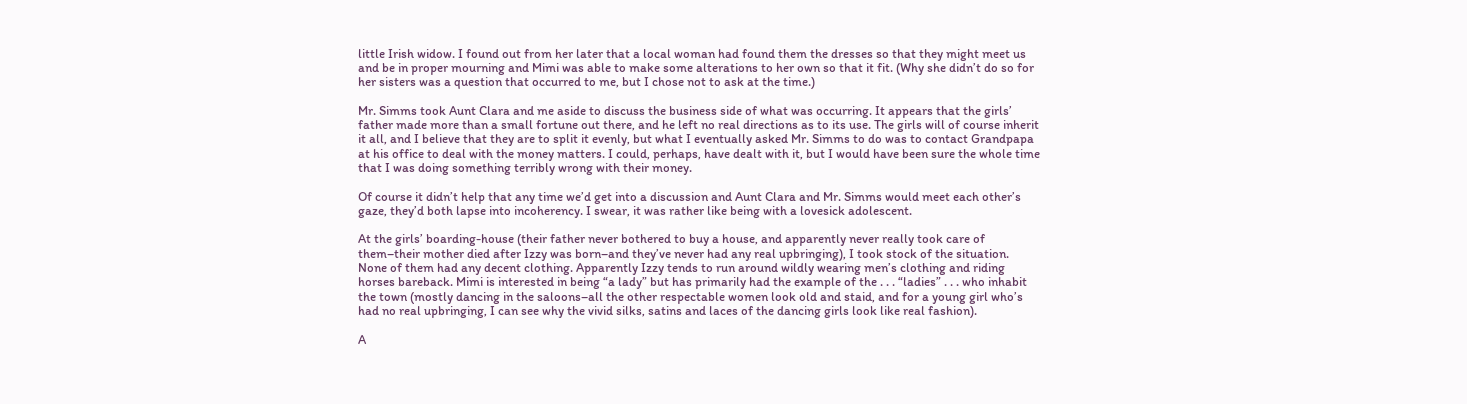little Irish widow. I found out from her later that a local woman had found them the dresses so that they might meet us and be in proper mourning and Mimi was able to make some alterations to her own so that it fit. (Why she didn’t do so for her sisters was a question that occurred to me, but I chose not to ask at the time.)

Mr. Simms took Aunt Clara and me aside to discuss the business side of what was occurring. It appears that the girls’ father made more than a small fortune out there, and he left no real directions as to its use. The girls will of course inherit it all, and I believe that they are to split it evenly, but what I eventually asked Mr. Simms to do was to contact Grandpapa at his office to deal with the money matters. I could, perhaps, have dealt with it, but I would have been sure the whole time that I was doing something terribly wrong with their money.

Of course it didn’t help that any time we’d get into a discussion and Aunt Clara and Mr. Simms would meet each other’s gaze, they’d both lapse into incoherency. I swear, it was rather like being with a lovesick adolescent.

At the girls’ boarding-house (their father never bothered to buy a house, and apparently never really took care of them–their mother died after Izzy was born–and they’ve never had any real upbringing), I took stock of the situation. None of them had any decent clothing. Apparently Izzy tends to run around wildly wearing men’s clothing and riding horses bareback. Mimi is interested in being “a lady” but has primarily had the example of the . . . “ladies” . . . who inhabit the town (mostly dancing in the saloons–all the other respectable women look old and staid, and for a young girl who’s had no real upbringing, I can see why the vivid silks, satins and laces of the dancing girls look like real fashion).

A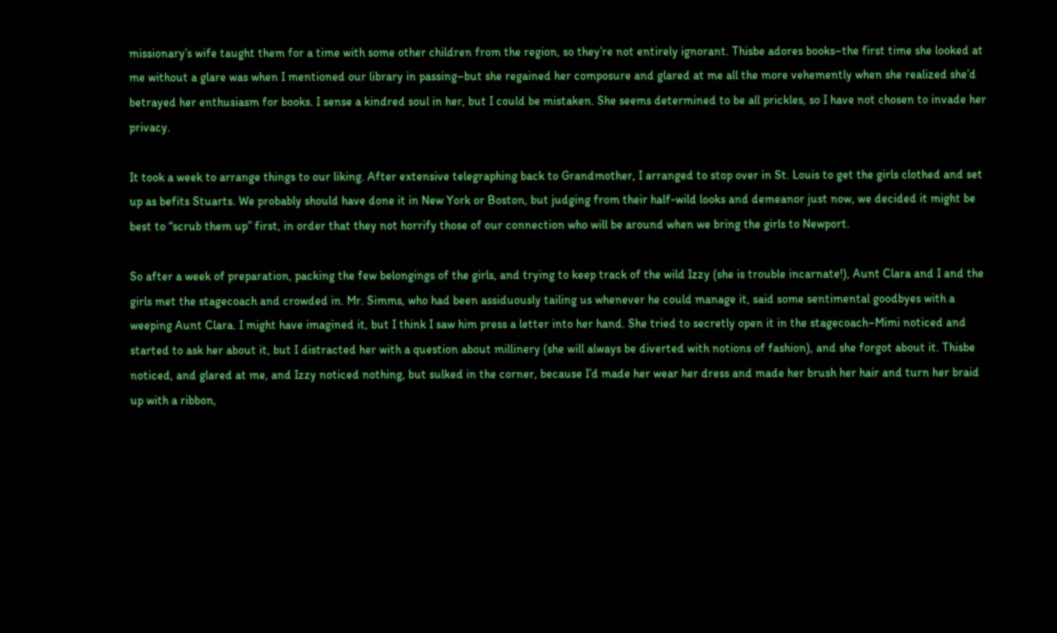missionary’s wife taught them for a time with some other children from the region, so they’re not entirely ignorant. Thisbe adores books–the first time she looked at me without a glare was when I mentioned our library in passing–but she regained her composure and glared at me all the more vehemently when she realized she’d betrayed her enthusiasm for books. I sense a kindred soul in her, but I could be mistaken. She seems determined to be all prickles, so I have not chosen to invade her privacy.

It took a week to arrange things to our liking. After extensive telegraphing back to Grandmother, I arranged to stop over in St. Louis to get the girls clothed and set up as befits Stuarts. We probably should have done it in New York or Boston, but judging from their half-wild looks and demeanor just now, we decided it might be best to “scrub them up” first, in order that they not horrify those of our connection who will be around when we bring the girls to Newport.

So after a week of preparation, packing the few belongings of the girls, and trying to keep track of the wild Izzy (she is trouble incarnate!), Aunt Clara and I and the girls met the stagecoach and crowded in. Mr. Simms, who had been assiduously tailing us whenever he could manage it, said some sentimental goodbyes with a weeping Aunt Clara. I might have imagined it, but I think I saw him press a letter into her hand. She tried to secretly open it in the stagecoach–Mimi noticed and started to ask her about it, but I distracted her with a question about millinery (she will always be diverted with notions of fashion), and she forgot about it. Thisbe noticed, and glared at me, and Izzy noticed nothing, but sulked in the corner, because I’d made her wear her dress and made her brush her hair and turn her braid up with a ribbon,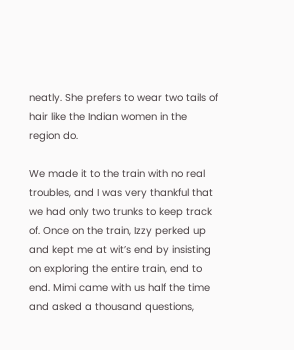neatly. She prefers to wear two tails of hair like the Indian women in the region do.

We made it to the train with no real troubles, and I was very thankful that we had only two trunks to keep track of. Once on the train, Izzy perked up and kept me at wit’s end by insisting on exploring the entire train, end to end. Mimi came with us half the time and asked a thousand questions,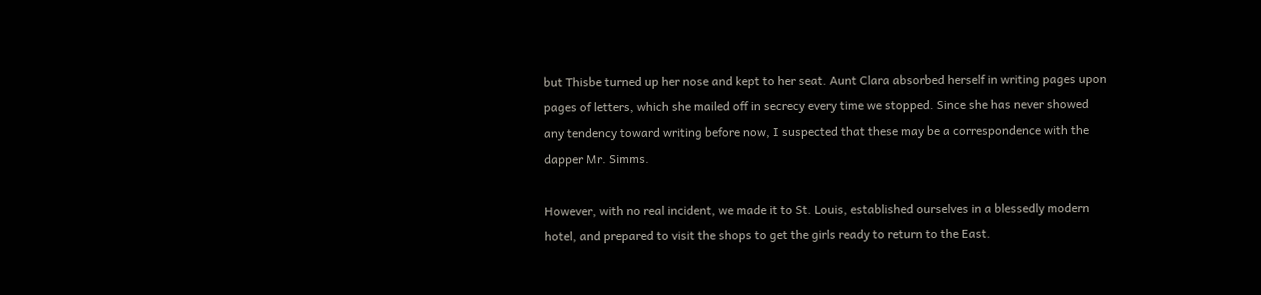but Thisbe turned up her nose and kept to her seat. Aunt Clara absorbed herself in writing pages upon pages of letters, which she mailed off in secrecy every time we stopped. Since she has never showed any tendency toward writing before now, I suspected that these may be a correspondence with the dapper Mr. Simms.

However, with no real incident, we made it to St. Louis, established ourselves in a blessedly modern hotel, and prepared to visit the shops to get the girls ready to return to the East.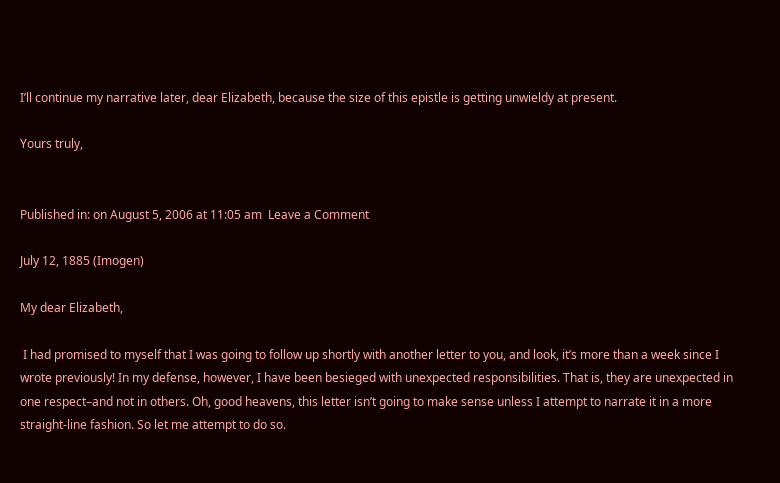I’ll continue my narrative later, dear Elizabeth, because the size of this epistle is getting unwieldy at present.

Yours truly,


Published in: on August 5, 2006 at 11:05 am  Leave a Comment

July 12, 1885 (Imogen)

My dear Elizabeth,

 I had promised to myself that I was going to follow up shortly with another letter to you, and look, it’s more than a week since I wrote previously! In my defense, however, I have been besieged with unexpected responsibilities. That is, they are unexpected in one respect–and not in others. Oh, good heavens, this letter isn’t going to make sense unless I attempt to narrate it in a more straight-line fashion. So let me attempt to do so.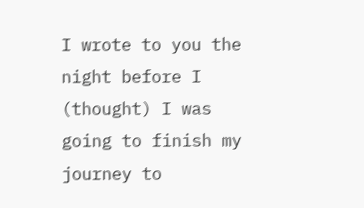I wrote to you the night before I (thought) I was going to finish my journey to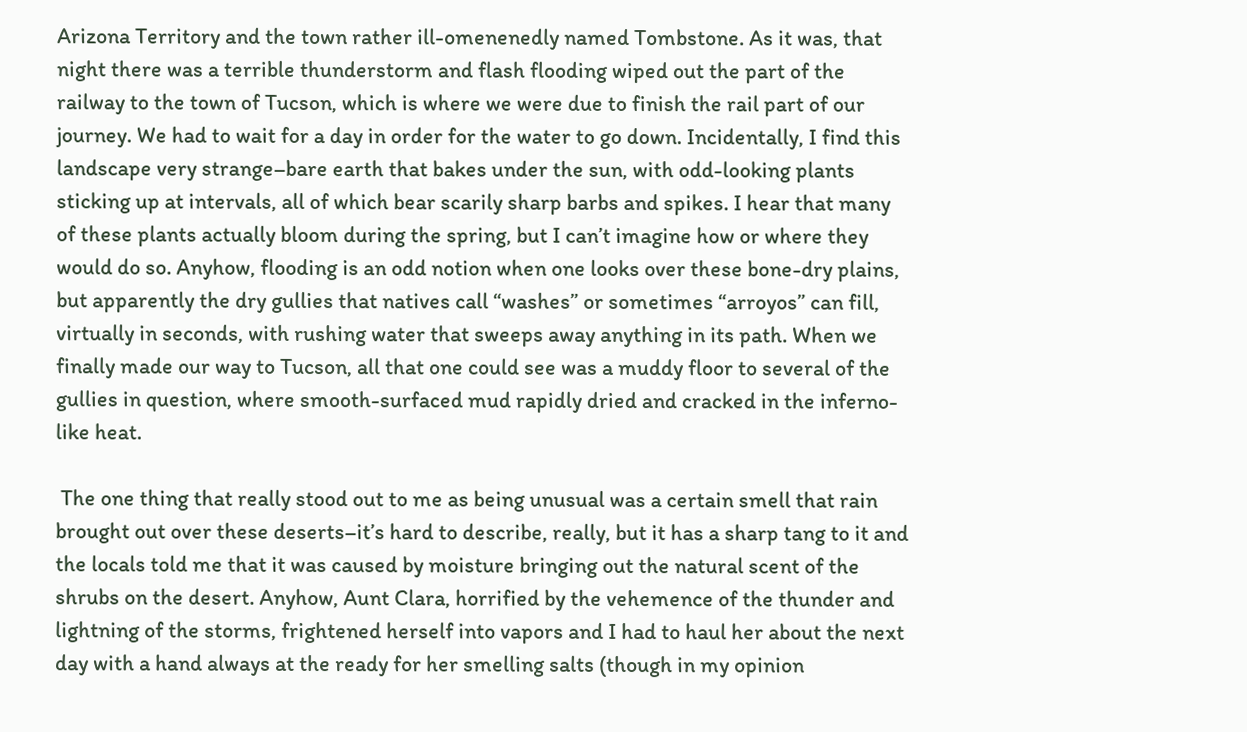Arizona Territory and the town rather ill-omenenedly named Tombstone. As it was, that night there was a terrible thunderstorm and flash flooding wiped out the part of the railway to the town of Tucson, which is where we were due to finish the rail part of our journey. We had to wait for a day in order for the water to go down. Incidentally, I find this landscape very strange–bare earth that bakes under the sun, with odd-looking plants sticking up at intervals, all of which bear scarily sharp barbs and spikes. I hear that many of these plants actually bloom during the spring, but I can’t imagine how or where they would do so. Anyhow, flooding is an odd notion when one looks over these bone-dry plains, but apparently the dry gullies that natives call “washes” or sometimes “arroyos” can fill, virtually in seconds, with rushing water that sweeps away anything in its path. When we finally made our way to Tucson, all that one could see was a muddy floor to several of the gullies in question, where smooth-surfaced mud rapidly dried and cracked in the inferno-like heat.

 The one thing that really stood out to me as being unusual was a certain smell that rain brought out over these deserts–it’s hard to describe, really, but it has a sharp tang to it and the locals told me that it was caused by moisture bringing out the natural scent of the shrubs on the desert. Anyhow, Aunt Clara, horrified by the vehemence of the thunder and lightning of the storms, frightened herself into vapors and I had to haul her about the next day with a hand always at the ready for her smelling salts (though in my opinion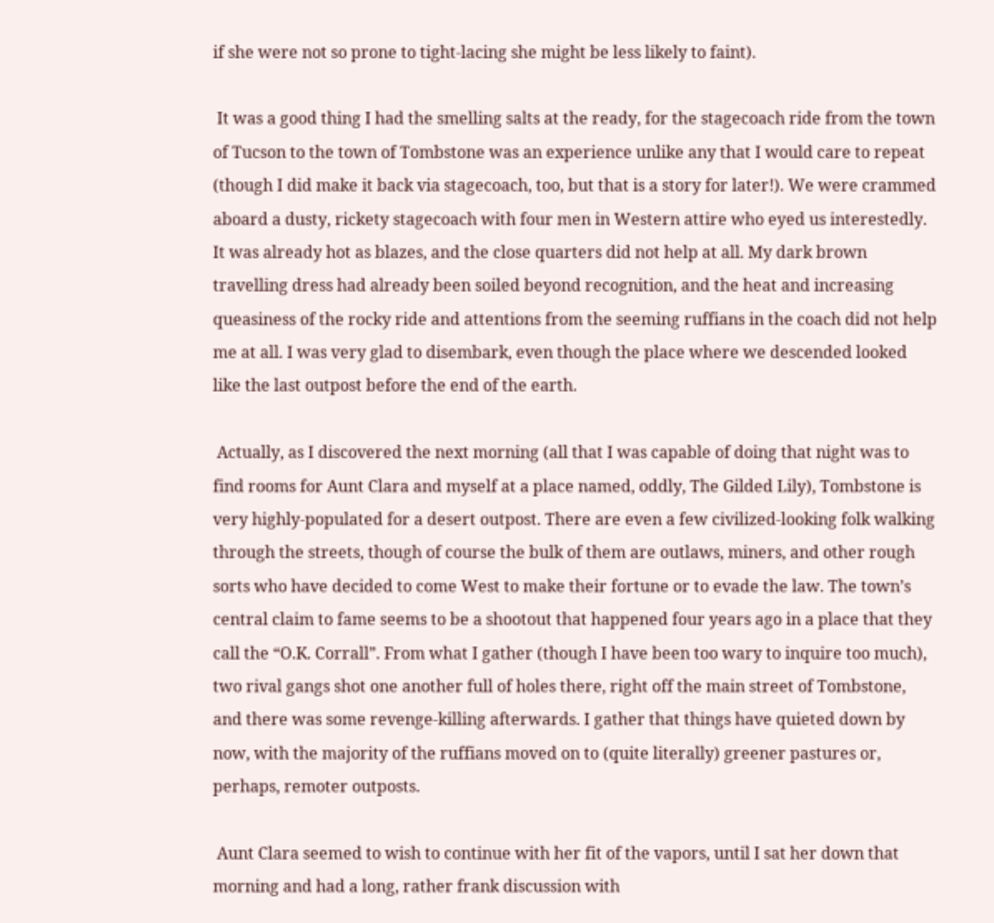if she were not so prone to tight-lacing she might be less likely to faint).

 It was a good thing I had the smelling salts at the ready, for the stagecoach ride from the town of Tucson to the town of Tombstone was an experience unlike any that I would care to repeat (though I did make it back via stagecoach, too, but that is a story for later!). We were crammed aboard a dusty, rickety stagecoach with four men in Western attire who eyed us interestedly. It was already hot as blazes, and the close quarters did not help at all. My dark brown travelling dress had already been soiled beyond recognition, and the heat and increasing queasiness of the rocky ride and attentions from the seeming ruffians in the coach did not help me at all. I was very glad to disembark, even though the place where we descended looked like the last outpost before the end of the earth.

 Actually, as I discovered the next morning (all that I was capable of doing that night was to find rooms for Aunt Clara and myself at a place named, oddly, The Gilded Lily), Tombstone is very highly-populated for a desert outpost. There are even a few civilized-looking folk walking through the streets, though of course the bulk of them are outlaws, miners, and other rough sorts who have decided to come West to make their fortune or to evade the law. The town’s central claim to fame seems to be a shootout that happened four years ago in a place that they call the “O.K. Corrall”. From what I gather (though I have been too wary to inquire too much), two rival gangs shot one another full of holes there, right off the main street of Tombstone, and there was some revenge-killing afterwards. I gather that things have quieted down by now, with the majority of the ruffians moved on to (quite literally) greener pastures or, perhaps, remoter outposts.

 Aunt Clara seemed to wish to continue with her fit of the vapors, until I sat her down that morning and had a long, rather frank discussion with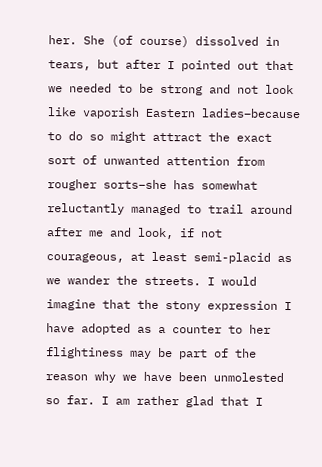her. She (of course) dissolved in tears, but after I pointed out that we needed to be strong and not look like vaporish Eastern ladies–because to do so might attract the exact sort of unwanted attention from rougher sorts–she has somewhat reluctantly managed to trail around after me and look, if not courageous, at least semi-placid as we wander the streets. I would imagine that the stony expression I have adopted as a counter to her flightiness may be part of the reason why we have been unmolested so far. I am rather glad that I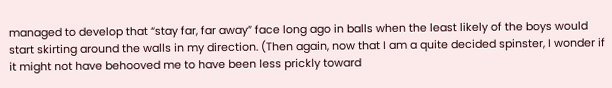managed to develop that “stay far, far away” face long ago in balls when the least likely of the boys would start skirting around the walls in my direction. (Then again, now that I am a quite decided spinster, I wonder if it might not have behooved me to have been less prickly toward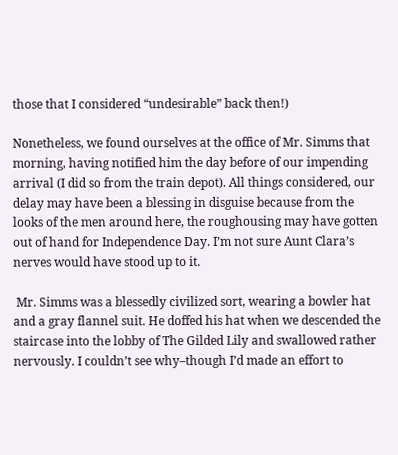those that I considered “undesirable” back then!)

Nonetheless, we found ourselves at the office of Mr. Simms that morning, having notified him the day before of our impending arrival (I did so from the train depot). All things considered, our delay may have been a blessing in disguise because from the looks of the men around here, the roughousing may have gotten out of hand for Independence Day. I’m not sure Aunt Clara’s nerves would have stood up to it.

 Mr. Simms was a blessedly civilized sort, wearing a bowler hat and a gray flannel suit. He doffed his hat when we descended the staircase into the lobby of The Gilded Lily and swallowed rather nervously. I couldn’t see why–though I’d made an effort to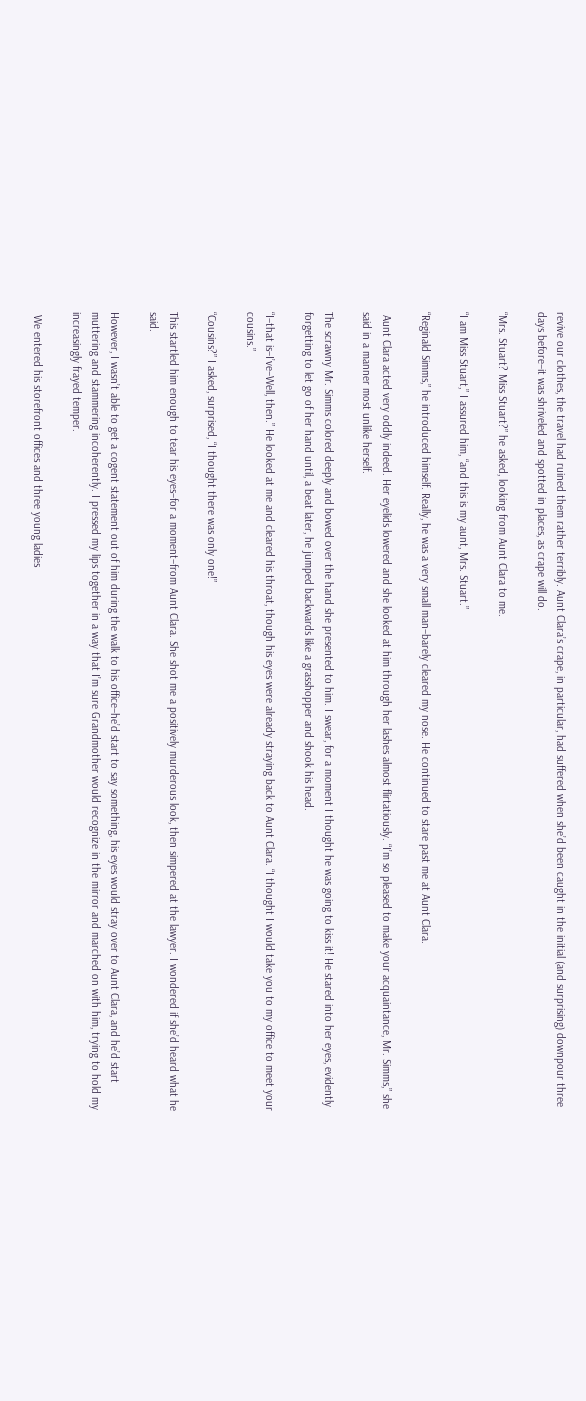revive our clothes, the travel had ruined them rather terribly. Aunt Clara’s crape, in particular, had suffered when she’d been caught in the initial (and surprising) downpour three days before–it was shriveled and spotted in places, as crape will do.

“Mrs. Stuart? Miss Stuart?” he asked, looking from Aunt Clara to me.

“I am Miss Stuart,” I assured him, “and this is my aunt, Mrs. Stuart.”

“Reginald Simms,” he introduced himself. Really, he was a very small man–barely cleared my nose. He continued to stare past me at Aunt Clara.

 Aunt Clara acted very oddly indeed. Her eyelids lowered and she looked at him through her lashes almost flirtatiously. “I’m so pleased to make your acquaintance, Mr. Simms,” she said in a manner most unlike herself.

The scrawny Mr. Simms colored deeply and bowed over the hand she presented to him. I swear, for a moment I thought he was going to kiss it! He stared into her eyes, evidently forgetting to let go of her hand until, a beat later, he jumped backwards like a grasshopper and shook his head.

“I–that is–I’ve–Well, then.” He looked at me and cleared his throat, though his eyes were already straying back to Aunt Clara. “I thought I would take you to my office to meet your cousins.”

“Cousins?” I asked, surprised, “I thought there was only one!”

This startled him enough to tear his eyes–for a moment–from Aunt Clara. She shot me a positively murderous look, then simpered at the lawyer. I wondered if she’d heard what he said.

However, I wasn’t able to get a cogent statement out of him during the walk to his office–he’d start to say something, his eyes would stray over to Aunt Clara, and he’d start muttering and stammering incoherently. I pressed my lips together in a way that I’m sure Grandmother would recognize in the mirror and marched on with him, trying to hold my increasingly frayed temper.

 We entered his storefront offices and three young ladies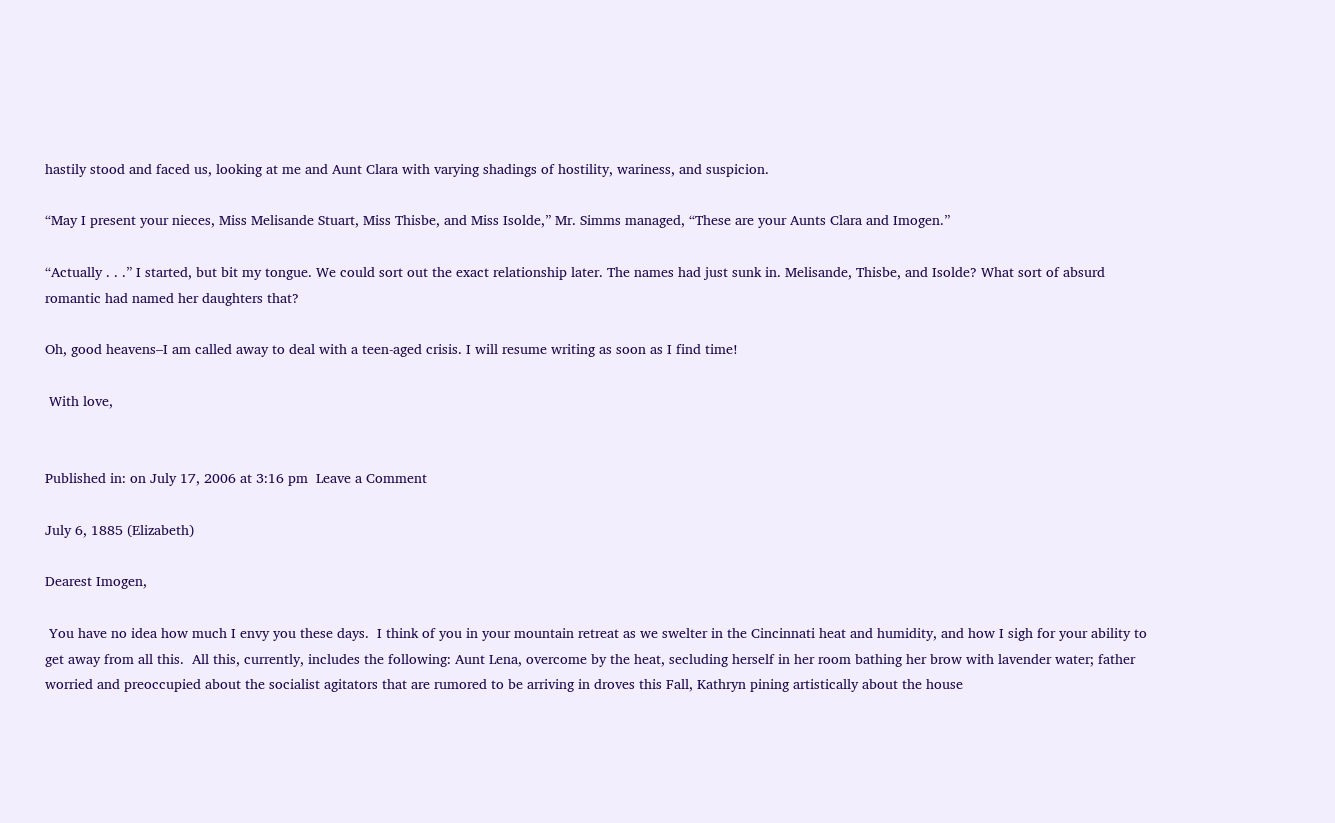hastily stood and faced us, looking at me and Aunt Clara with varying shadings of hostility, wariness, and suspicion.

“May I present your nieces, Miss Melisande Stuart, Miss Thisbe, and Miss Isolde,” Mr. Simms managed, “These are your Aunts Clara and Imogen.”

“Actually . . .” I started, but bit my tongue. We could sort out the exact relationship later. The names had just sunk in. Melisande, Thisbe, and Isolde? What sort of absurd romantic had named her daughters that?

Oh, good heavens–I am called away to deal with a teen-aged crisis. I will resume writing as soon as I find time!

 With love,


Published in: on July 17, 2006 at 3:16 pm  Leave a Comment

July 6, 1885 (Elizabeth)

Dearest Imogen,

 You have no idea how much I envy you these days.  I think of you in your mountain retreat as we swelter in the Cincinnati heat and humidity, and how I sigh for your ability to get away from all this.  All this, currently, includes the following: Aunt Lena, overcome by the heat, secluding herself in her room bathing her brow with lavender water; father worried and preoccupied about the socialist agitators that are rumored to be arriving in droves this Fall, Kathryn pining artistically about the house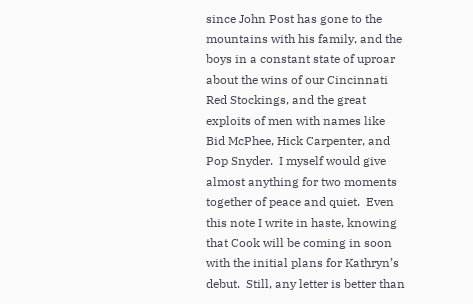since John Post has gone to the mountains with his family, and the boys in a constant state of uproar about the wins of our Cincinnati Red Stockings, and the great exploits of men with names like Bid McPhee, Hick Carpenter, and Pop Snyder.  I myself would give almost anything for two moments together of peace and quiet.  Even this note I write in haste, knowing that Cook will be coming in soon with the initial plans for Kathryn’s debut.  Still, any letter is better than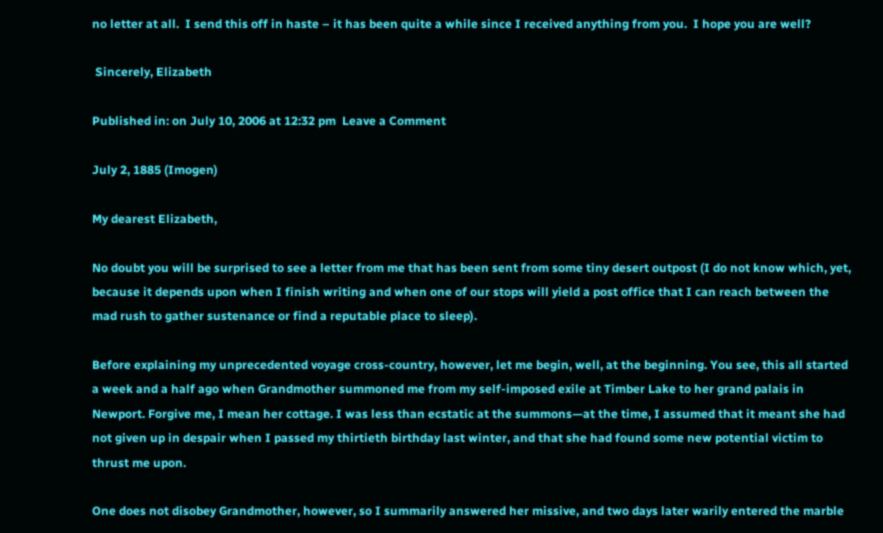no letter at all.  I send this off in haste – it has been quite a while since I received anything from you.  I hope you are well?

 Sincerely, Elizabeth

Published in: on July 10, 2006 at 12:32 pm  Leave a Comment

July 2, 1885 (Imogen)

My dearest Elizabeth,

No doubt you will be surprised to see a letter from me that has been sent from some tiny desert outpost (I do not know which, yet, because it depends upon when I finish writing and when one of our stops will yield a post office that I can reach between the mad rush to gather sustenance or find a reputable place to sleep).

Before explaining my unprecedented voyage cross-country, however, let me begin, well, at the beginning. You see, this all started a week and a half ago when Grandmother summoned me from my self-imposed exile at Timber Lake to her grand palais in Newport. Forgive me, I mean her cottage. I was less than ecstatic at the summons—at the time, I assumed that it meant she had not given up in despair when I passed my thirtieth birthday last winter, and that she had found some new potential victim to thrust me upon.

One does not disobey Grandmother, however, so I summarily answered her missive, and two days later warily entered the marble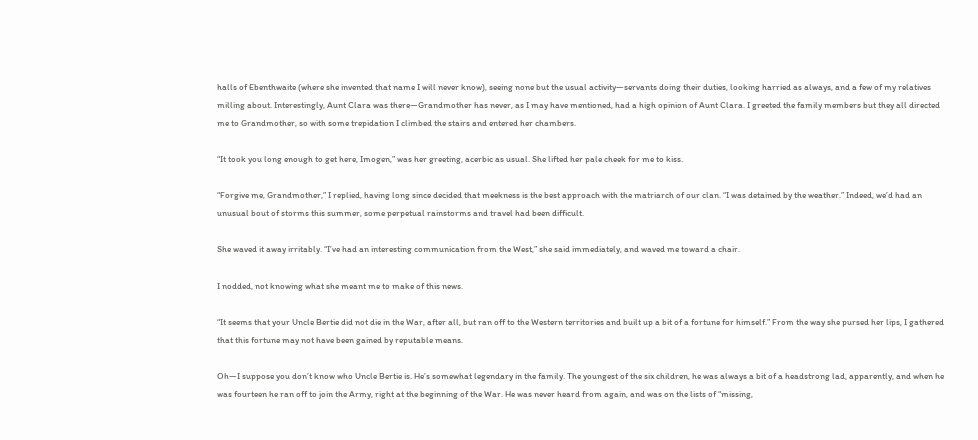halls of Ebenthwaite (where she invented that name I will never know), seeing none but the usual activity—servants doing their duties, looking harried as always, and a few of my relatives milling about. Interestingly, Aunt Clara was there—Grandmother has never, as I may have mentioned, had a high opinion of Aunt Clara. I greeted the family members but they all directed me to Grandmother, so with some trepidation I climbed the stairs and entered her chambers.

“It took you long enough to get here, Imogen,” was her greeting, acerbic as usual. She lifted her pale cheek for me to kiss.

“Forgive me, Grandmother,” I replied, having long since decided that meekness is the best approach with the matriarch of our clan. “I was detained by the weather.” Indeed, we’d had an unusual bout of storms this summer, some perpetual rainstorms and travel had been difficult.

She waved it away irritably. “I’ve had an interesting communication from the West,” she said immediately, and waved me toward a chair.

I nodded, not knowing what she meant me to make of this news.

“It seems that your Uncle Bertie did not die in the War, after all, but ran off to the Western territories and built up a bit of a fortune for himself.” From the way she pursed her lips, I gathered that this fortune may not have been gained by reputable means.

Oh—I suppose you don’t know who Uncle Bertie is. He’s somewhat legendary in the family. The youngest of the six children, he was always a bit of a headstrong lad, apparently, and when he was fourteen he ran off to join the Army, right at the beginning of the War. He was never heard from again, and was on the lists of “missing,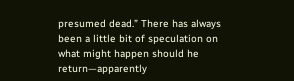presumed dead.” There has always been a little bit of speculation on what might happen should he return—apparently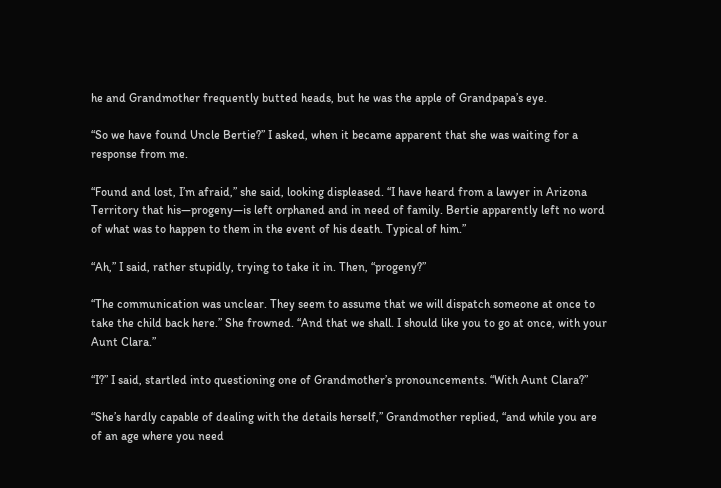he and Grandmother frequently butted heads, but he was the apple of Grandpapa’s eye.

“So we have found Uncle Bertie?” I asked, when it became apparent that she was waiting for a response from me.

“Found and lost, I’m afraid,” she said, looking displeased. “I have heard from a lawyer in Arizona Territory that his—progeny—is left orphaned and in need of family. Bertie apparently left no word of what was to happen to them in the event of his death. Typical of him.”

“Ah,” I said, rather stupidly, trying to take it in. Then, “progeny?”

“The communication was unclear. They seem to assume that we will dispatch someone at once to take the child back here.” She frowned. “And that we shall. I should like you to go at once, with your Aunt Clara.”

“I?” I said, startled into questioning one of Grandmother’s pronouncements. “With Aunt Clara?”

“She’s hardly capable of dealing with the details herself,” Grandmother replied, “and while you are of an age where you need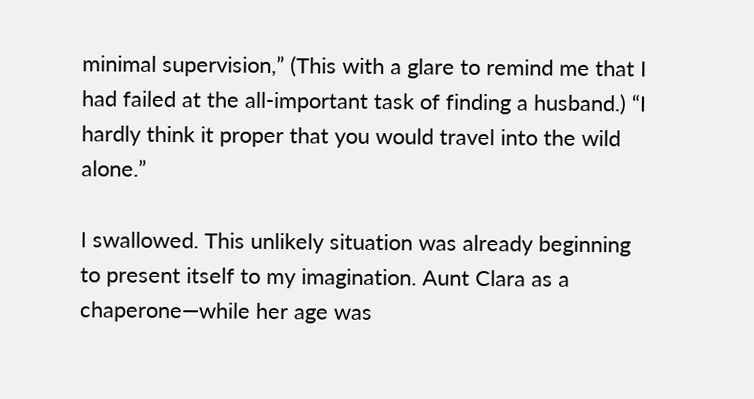minimal supervision,” (This with a glare to remind me that I had failed at the all-important task of finding a husband.) “I hardly think it proper that you would travel into the wild alone.”

I swallowed. This unlikely situation was already beginning to present itself to my imagination. Aunt Clara as a chaperone—while her age was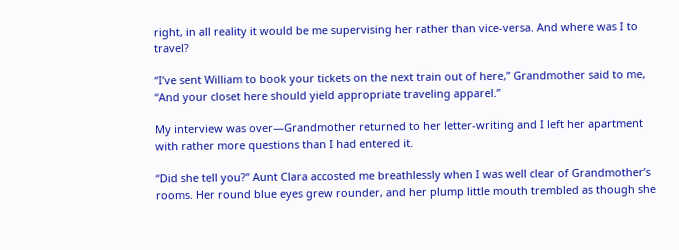right, in all reality it would be me supervising her rather than vice-versa. And where was I to travel?

“I’ve sent William to book your tickets on the next train out of here,” Grandmother said to me, “And your closet here should yield appropriate traveling apparel.”

My interview was over—Grandmother returned to her letter-writing and I left her apartment with rather more questions than I had entered it.

“Did she tell you?” Aunt Clara accosted me breathlessly when I was well clear of Grandmother’s rooms. Her round blue eyes grew rounder, and her plump little mouth trembled as though she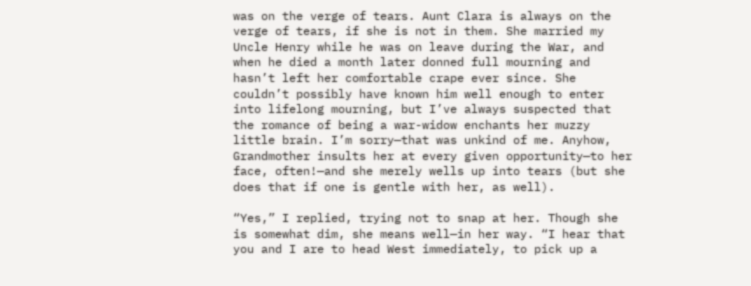was on the verge of tears. Aunt Clara is always on the verge of tears, if she is not in them. She married my Uncle Henry while he was on leave during the War, and when he died a month later donned full mourning and hasn’t left her comfortable crape ever since. She couldn’t possibly have known him well enough to enter into lifelong mourning, but I’ve always suspected that the romance of being a war-widow enchants her muzzy little brain. I’m sorry—that was unkind of me. Anyhow, Grandmother insults her at every given opportunity—to her face, often!—and she merely wells up into tears (but she does that if one is gentle with her, as well).

“Yes,” I replied, trying not to snap at her. Though she is somewhat dim, she means well—in her way. “I hear that you and I are to head West immediately, to pick up a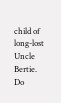child of long-lost Uncle Bertie. Do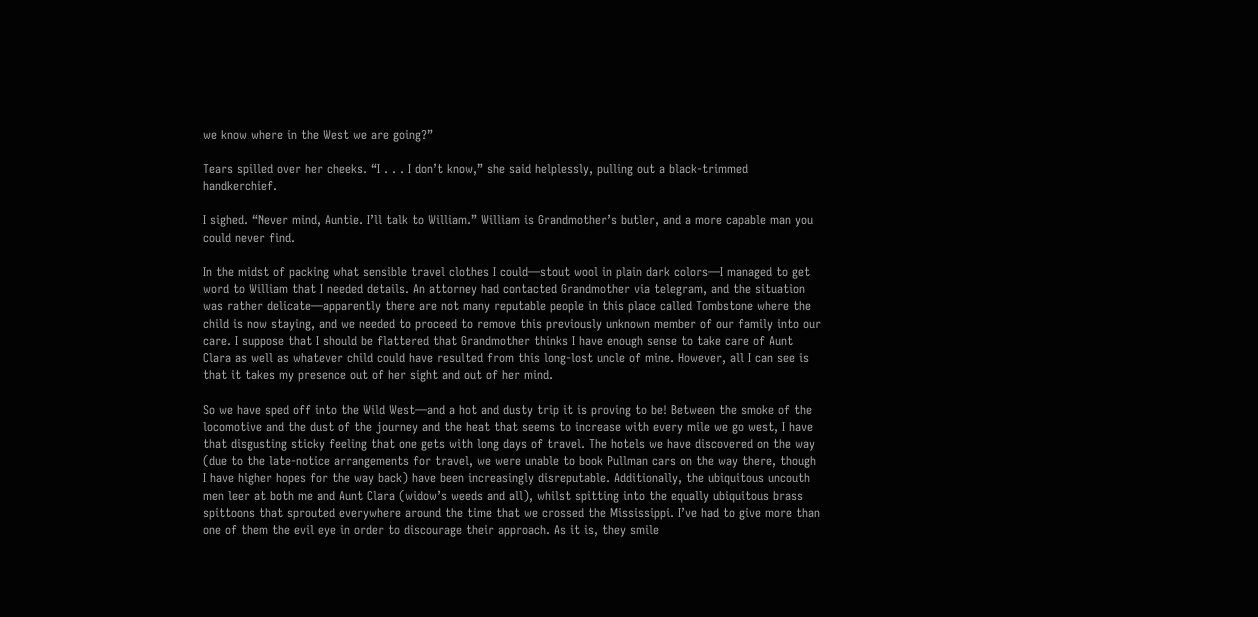we know where in the West we are going?”

Tears spilled over her cheeks. “I . . . I don’t know,” she said helplessly, pulling out a black-trimmed handkerchief.

I sighed. “Never mind, Auntie. I’ll talk to William.” William is Grandmother’s butler, and a more capable man you could never find.

In the midst of packing what sensible travel clothes I could—stout wool in plain dark colors—I managed to get word to William that I needed details. An attorney had contacted Grandmother via telegram, and the situation was rather delicate—apparently there are not many reputable people in this place called Tombstone where the child is now staying, and we needed to proceed to remove this previously unknown member of our family into our care. I suppose that I should be flattered that Grandmother thinks I have enough sense to take care of Aunt Clara as well as whatever child could have resulted from this long-lost uncle of mine. However, all I can see is that it takes my presence out of her sight and out of her mind.

So we have sped off into the Wild West—and a hot and dusty trip it is proving to be! Between the smoke of the locomotive and the dust of the journey and the heat that seems to increase with every mile we go west, I have that disgusting sticky feeling that one gets with long days of travel. The hotels we have discovered on the way (due to the late-notice arrangements for travel, we were unable to book Pullman cars on the way there, though I have higher hopes for the way back) have been increasingly disreputable. Additionally, the ubiquitous uncouth men leer at both me and Aunt Clara (widow’s weeds and all), whilst spitting into the equally ubiquitous brass spittoons that sprouted everywhere around the time that we crossed the Mississippi. I’ve had to give more than one of them the evil eye in order to discourage their approach. As it is, they smile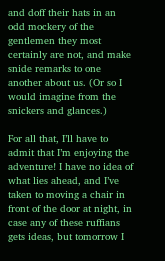and doff their hats in an odd mockery of the gentlemen they most certainly are not, and make snide remarks to one another about us. (Or so I would imagine from the snickers and glances.)

For all that, I’ll have to admit that I’m enjoying the adventure! I have no idea of what lies ahead, and I’ve taken to moving a chair in front of the door at night, in case any of these ruffians gets ideas, but tomorrow I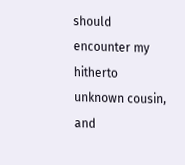should encounter my hitherto unknown cousin, and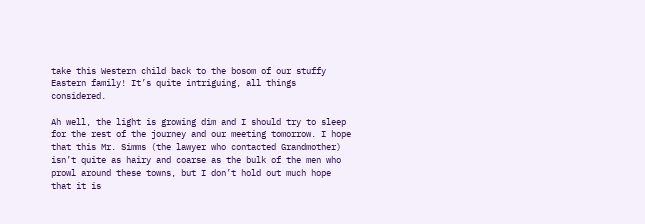take this Western child back to the bosom of our stuffy Eastern family! It’s quite intriguing, all things considered.

Ah well, the light is growing dim and I should try to sleep for the rest of the journey and our meeting tomorrow. I hope that this Mr. Simms (the lawyer who contacted Grandmother) isn’t quite as hairy and coarse as the bulk of the men who prowl around these towns, but I don’t hold out much hope that it is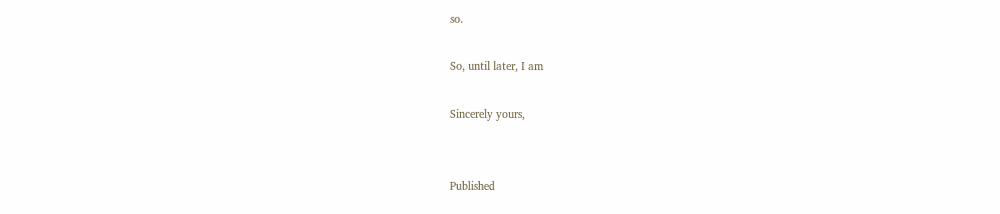so.

So, until later, I am

Sincerely yours,


Published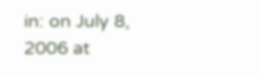in: on July 8, 2006 at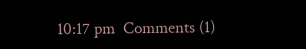10:17 pm  Comments (1)